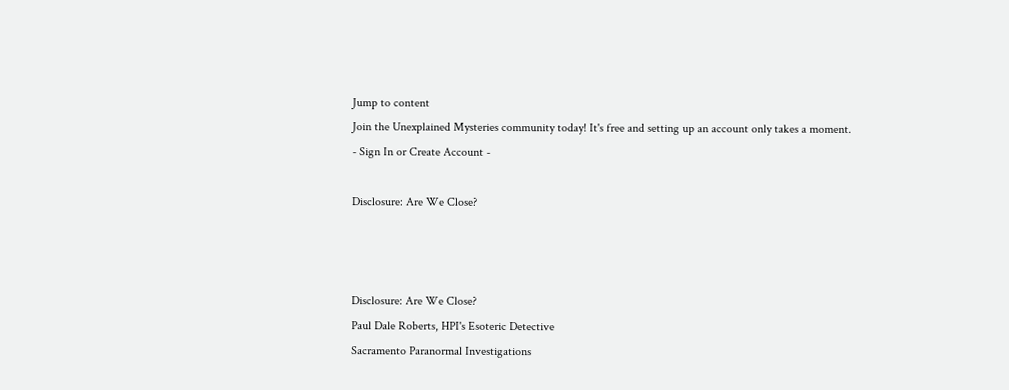Jump to content
Join the Unexplained Mysteries community today! It's free and setting up an account only takes a moment.
- Sign In or Create Account -

Disclosure: Are We Close?



Disclosure: Are We Close?
Paul Dale Roberts, HPI's Esoteric Detective
Sacramento Paranormal Investigations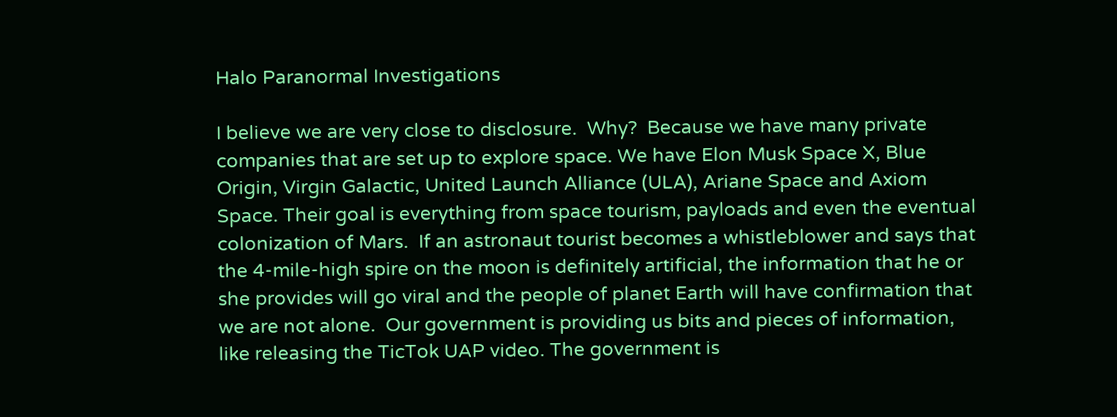Halo Paranormal Investigations

I believe we are very close to disclosure.  Why?  Because we have many private companies that are set up to explore space. We have Elon Musk Space X, Blue Origin, Virgin Galactic, United Launch Alliance (ULA), Ariane Space and Axiom Space. Their goal is everything from space tourism, payloads and even the eventual colonization of Mars.  If an astronaut tourist becomes a whistleblower and says that the 4-mile-high spire on the moon is definitely artificial, the information that he or she provides will go viral and the people of planet Earth will have confirmation that we are not alone.  Our government is providing us bits and pieces of information, like releasing the TicTok UAP video. The government is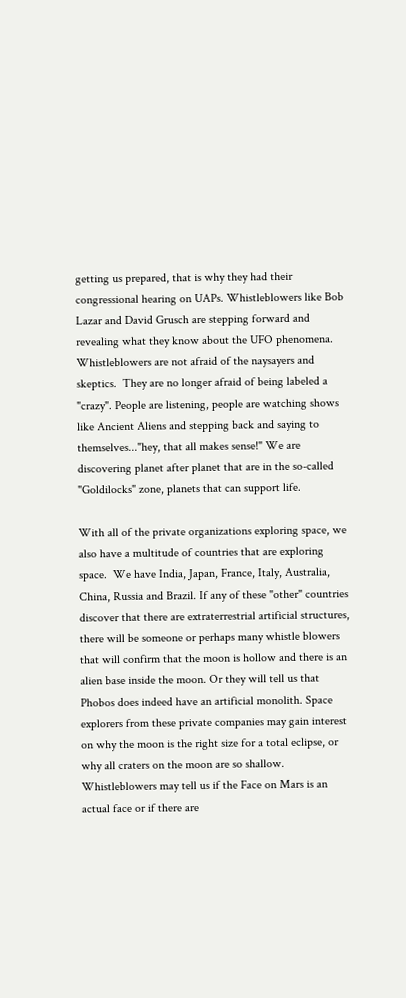getting us prepared, that is why they had their congressional hearing on UAPs. Whistleblowers like Bob Lazar and David Grusch are stepping forward and revealing what they know about the UFO phenomena. Whistleblowers are not afraid of the naysayers and skeptics.  They are no longer afraid of being labeled a "crazy". People are listening, people are watching shows like Ancient Aliens and stepping back and saying to themselves..."hey, that all makes sense!" We are discovering planet after planet that are in the so-called "Goldilocks" zone, planets that can support life.

With all of the private organizations exploring space, we also have a multitude of countries that are exploring space.  We have India, Japan, France, Italy, Australia, China, Russia and Brazil. If any of these "other" countries discover that there are extraterrestrial artificial structures, there will be someone or perhaps many whistle blowers that will confirm that the moon is hollow and there is an alien base inside the moon. Or they will tell us that Phobos does indeed have an artificial monolith. Space explorers from these private companies may gain interest on why the moon is the right size for a total eclipse, or why all craters on the moon are so shallow. Whistleblowers may tell us if the Face on Mars is an actual face or if there are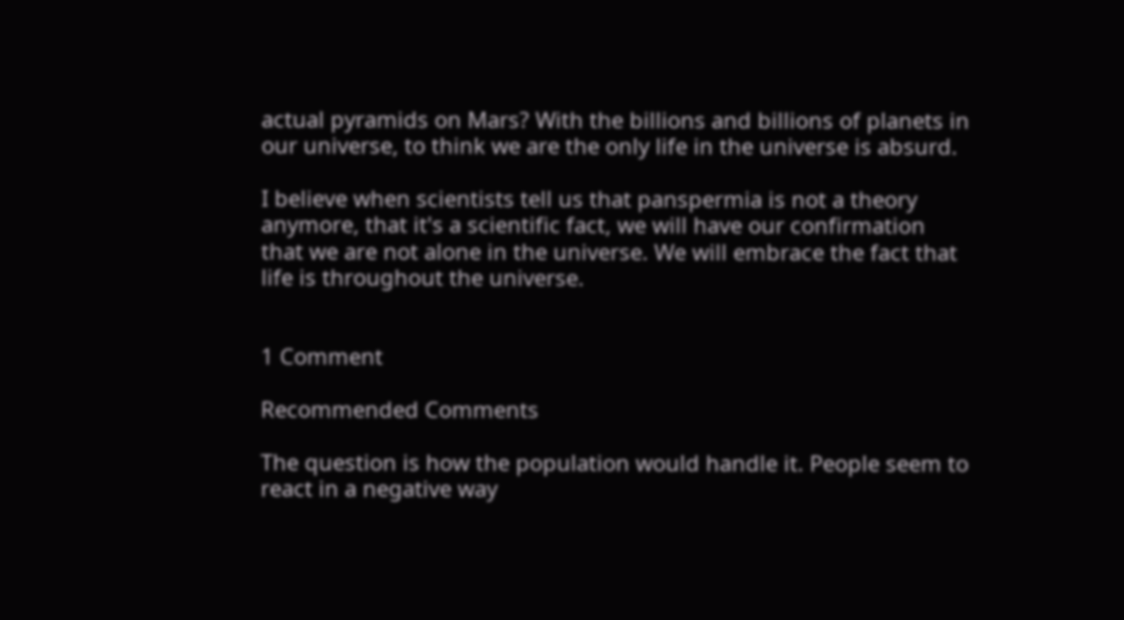actual pyramids on Mars? With the billions and billions of planets in our universe, to think we are the only life in the universe is absurd.

I believe when scientists tell us that panspermia is not a theory anymore, that it's a scientific fact, we will have our confirmation that we are not alone in the universe. We will embrace the fact that life is throughout the universe.


1 Comment

Recommended Comments

The question is how the population would handle it. People seem to react in a negative way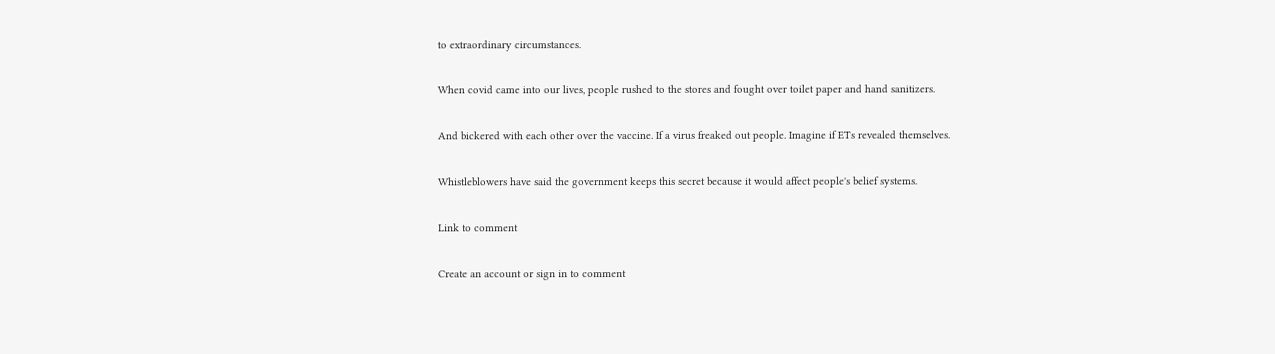to extraordinary circumstances.

When covid came into our lives, people rushed to the stores and fought over toilet paper and hand sanitizers.

And bickered with each other over the vaccine. If a virus freaked out people. Imagine if ETs revealed themselves.

Whistleblowers have said the government keeps this secret because it would affect people's belief systems.

Link to comment

Create an account or sign in to comment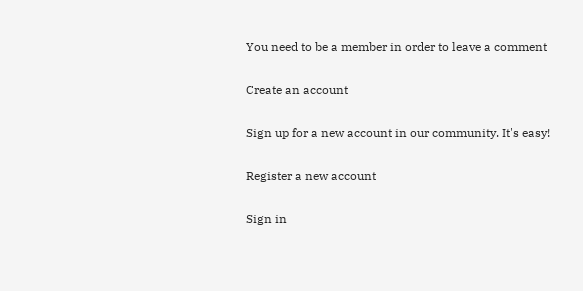You need to be a member in order to leave a comment

Create an account

Sign up for a new account in our community. It's easy!

Register a new account

Sign in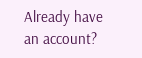Already have an account?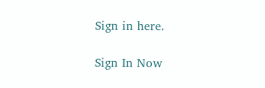Sign in here.

Sign In Now